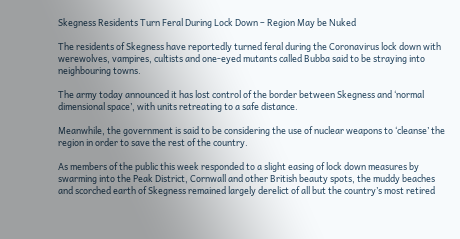Skegness Residents Turn Feral During Lock Down – Region May be Nuked

The residents of Skegness have reportedly turned feral during the Coronavirus lock down with werewolves, vampires, cultists and one-eyed mutants called Bubba said to be straying into neighbouring towns.

The army today announced it has lost control of the border between Skegness and ‘normal dimensional space’, with units retreating to a safe distance.

Meanwhile, the government is said to be considering the use of nuclear weapons to ‘cleanse’ the region in order to save the rest of the country.

As members of the public this week responded to a slight easing of lock down measures by swarming into the Peak District, Cornwall and other British beauty spots, the muddy beaches and scorched earth of Skegness remained largely derelict of all but the country’s most retired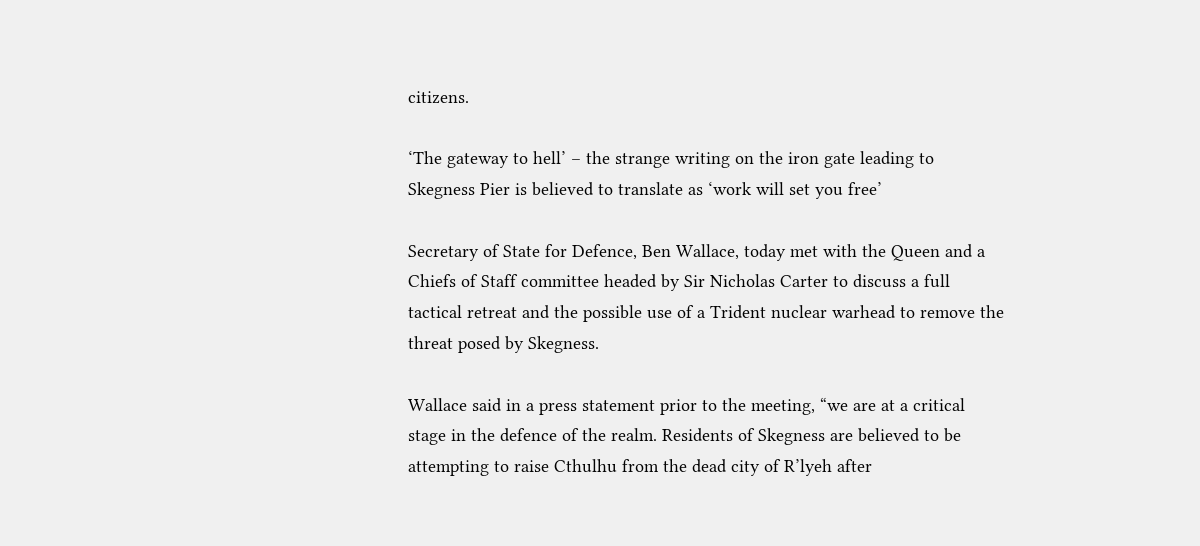citizens.

‘The gateway to hell’ – the strange writing on the iron gate leading to Skegness Pier is believed to translate as ‘work will set you free’

Secretary of State for Defence, Ben Wallace, today met with the Queen and a Chiefs of Staff committee headed by Sir Nicholas Carter to discuss a full tactical retreat and the possible use of a Trident nuclear warhead to remove the threat posed by Skegness.

Wallace said in a press statement prior to the meeting, “we are at a critical stage in the defence of the realm. Residents of Skegness are believed to be attempting to raise Cthulhu from the dead city of R’lyeh after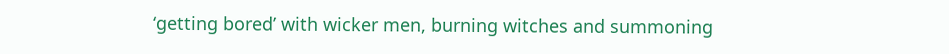‘getting bored’ with wicker men, burning witches and summoning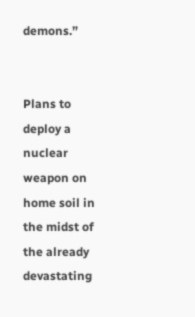demons.”


Plans to deploy a nuclear weapon on home soil in the midst of the already devastating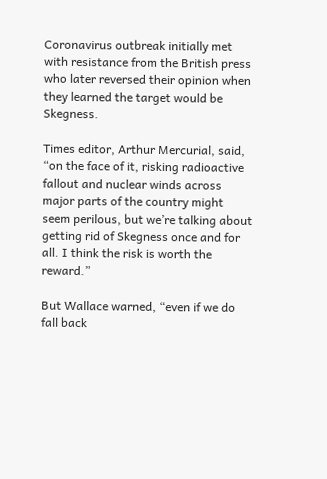Coronavirus outbreak initially met with resistance from the British press who later reversed their opinion when they learned the target would be Skegness.

Times editor, Arthur Mercurial, said, “on the face of it, risking radioactive fallout and nuclear winds across major parts of the country might seem perilous, but we’re talking about getting rid of Skegness once and for all. I think the risk is worth the reward.”

But Wallace warned, “even if we do fall back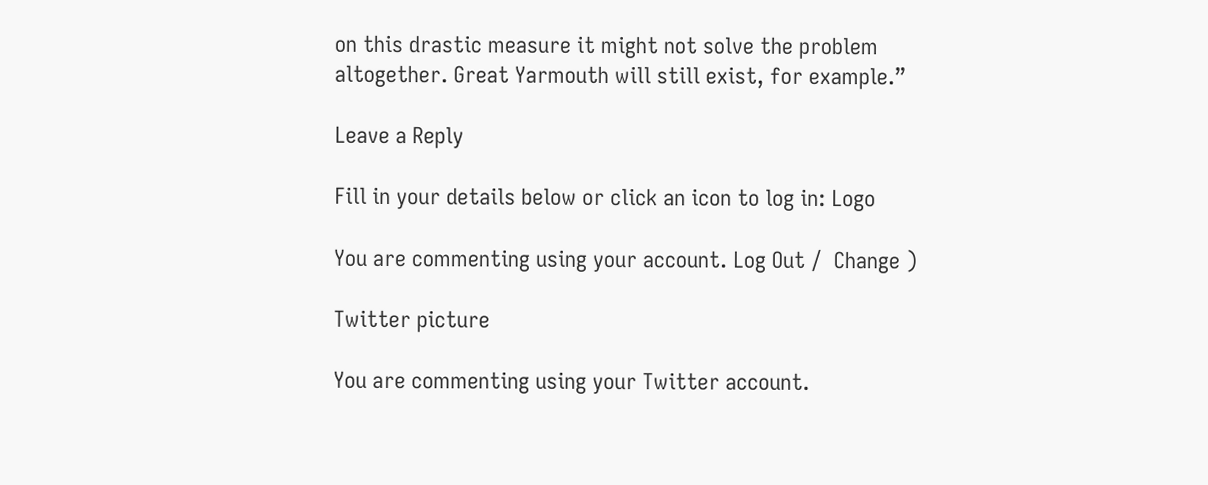on this drastic measure it might not solve the problem altogether. Great Yarmouth will still exist, for example.”

Leave a Reply

Fill in your details below or click an icon to log in: Logo

You are commenting using your account. Log Out /  Change )

Twitter picture

You are commenting using your Twitter account.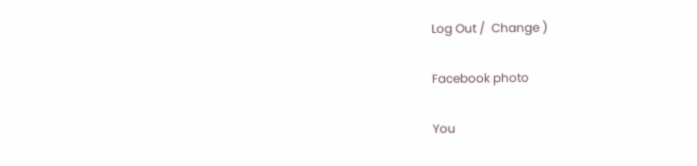Log Out /  Change )

Facebook photo

You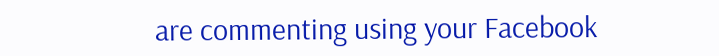are commenting using your Facebook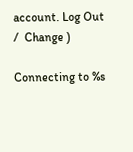account. Log Out /  Change )

Connecting to %s